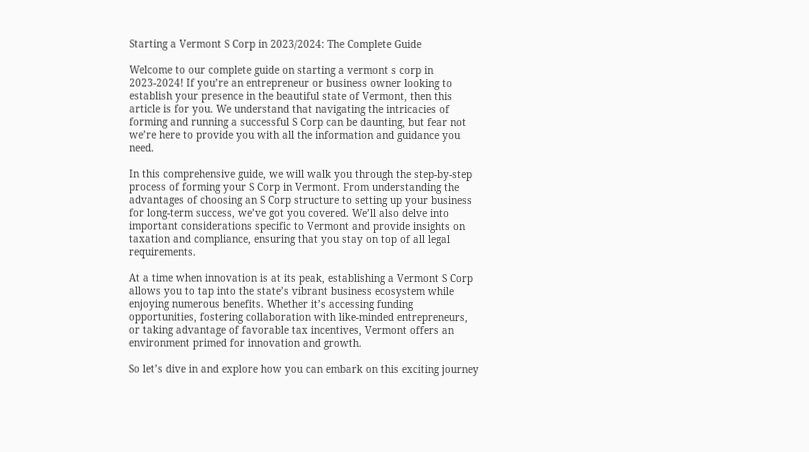Starting a Vermont S Corp in 2023/2024: The Complete Guide

Welcome to our complete guide on starting a vermont s corp in 2023-2024! If you’re an entrepreneur or business owner looking to establish your presence in the beautiful state of Vermont, then this article is for you. We understand that navigating the intricacies of forming and running a successful S Corp can be daunting, but fear not we’re here to provide you with all the information and guidance you need.

In this comprehensive guide, we will walk you through the step-by-step process of forming your S Corp in Vermont. From understanding the advantages of choosing an S Corp structure to setting up your business for long-term success, we’ve got you covered. We’ll also delve into important considerations specific to Vermont and provide insights on taxation and compliance, ensuring that you stay on top of all legal requirements.

At a time when innovation is at its peak, establishing a Vermont S Corp allows you to tap into the state’s vibrant business ecosystem while enjoying numerous benefits. Whether it’s accessing funding opportunities, fostering collaboration with like-minded entrepreneurs, or taking advantage of favorable tax incentives, Vermont offers an environment primed for innovation and growth.

So let’s dive in and explore how you can embark on this exciting journey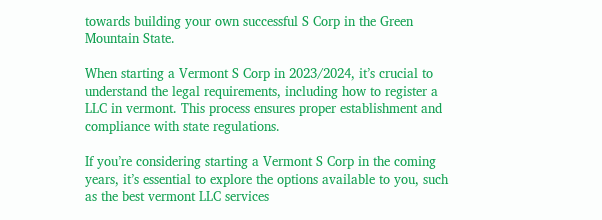towards building your own successful S Corp in the Green Mountain State.

When starting a Vermont S Corp in 2023/2024, it’s crucial to understand the legal requirements, including how to register a LLC in vermont. This process ensures proper establishment and compliance with state regulations.

If you’re considering starting a Vermont S Corp in the coming years, it’s essential to explore the options available to you, such as the best vermont LLC services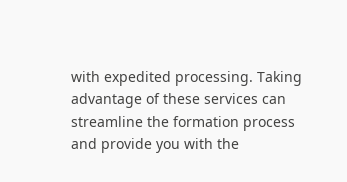with expedited processing. Taking advantage of these services can streamline the formation process and provide you with the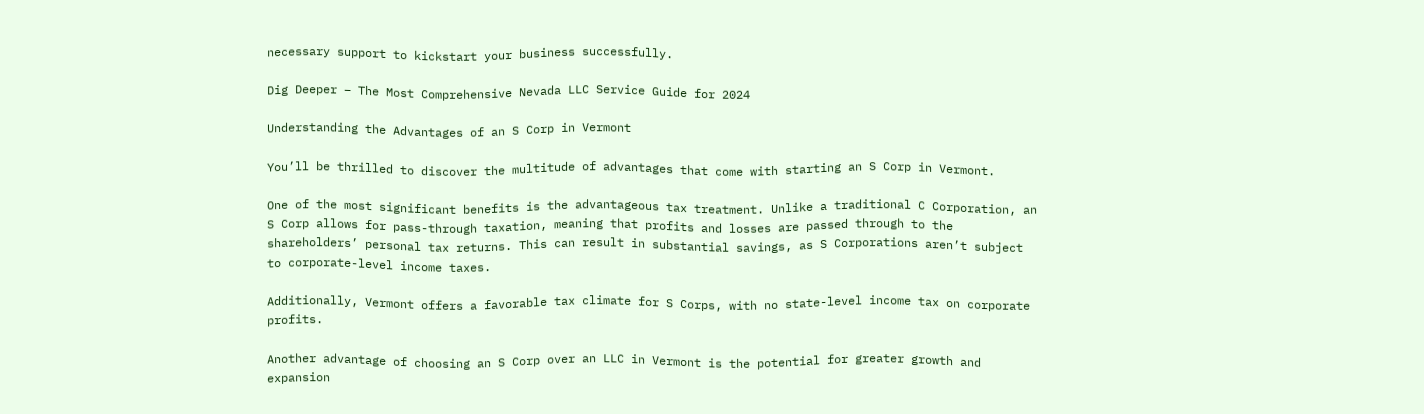necessary support to kickstart your business successfully.

Dig Deeper – The Most Comprehensive Nevada LLC Service Guide for 2024

Understanding the Advantages of an S Corp in Vermont

You’ll be thrilled to discover the multitude of advantages that come with starting an S Corp in Vermont.

One of the most significant benefits is the advantageous tax treatment. Unlike a traditional C Corporation, an S Corp allows for pass-through taxation, meaning that profits and losses are passed through to the shareholders’ personal tax returns. This can result in substantial savings, as S Corporations aren’t subject to corporate-level income taxes.

Additionally, Vermont offers a favorable tax climate for S Corps, with no state-level income tax on corporate profits.

Another advantage of choosing an S Corp over an LLC in Vermont is the potential for greater growth and expansion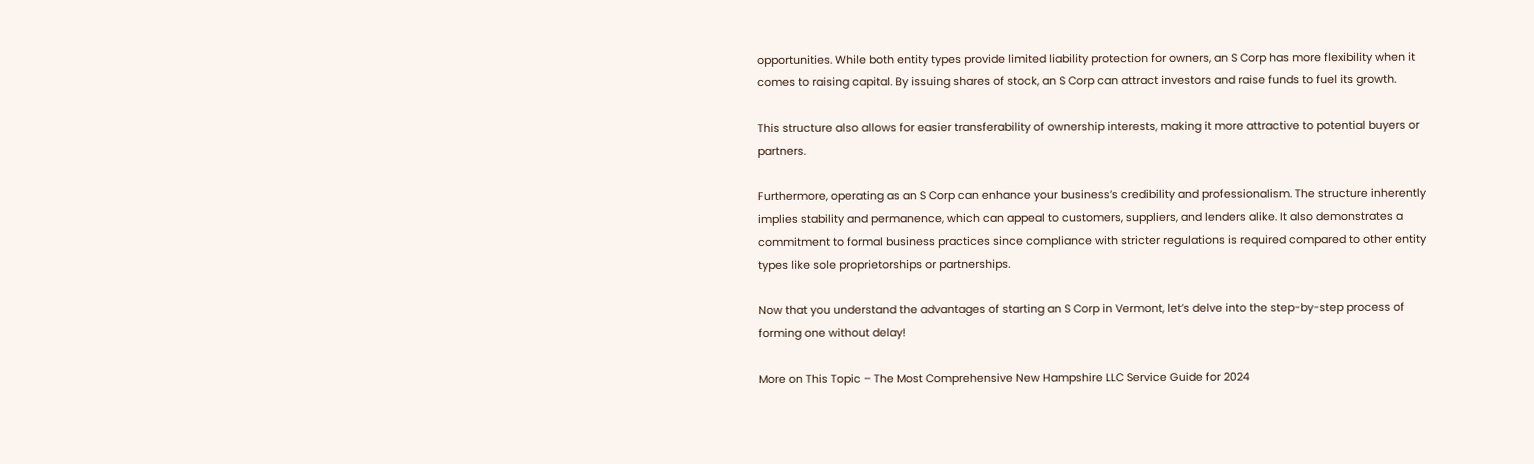opportunities. While both entity types provide limited liability protection for owners, an S Corp has more flexibility when it comes to raising capital. By issuing shares of stock, an S Corp can attract investors and raise funds to fuel its growth.

This structure also allows for easier transferability of ownership interests, making it more attractive to potential buyers or partners.

Furthermore, operating as an S Corp can enhance your business’s credibility and professionalism. The structure inherently implies stability and permanence, which can appeal to customers, suppliers, and lenders alike. It also demonstrates a commitment to formal business practices since compliance with stricter regulations is required compared to other entity types like sole proprietorships or partnerships.

Now that you understand the advantages of starting an S Corp in Vermont, let’s delve into the step-by-step process of forming one without delay!

More on This Topic – The Most Comprehensive New Hampshire LLC Service Guide for 2024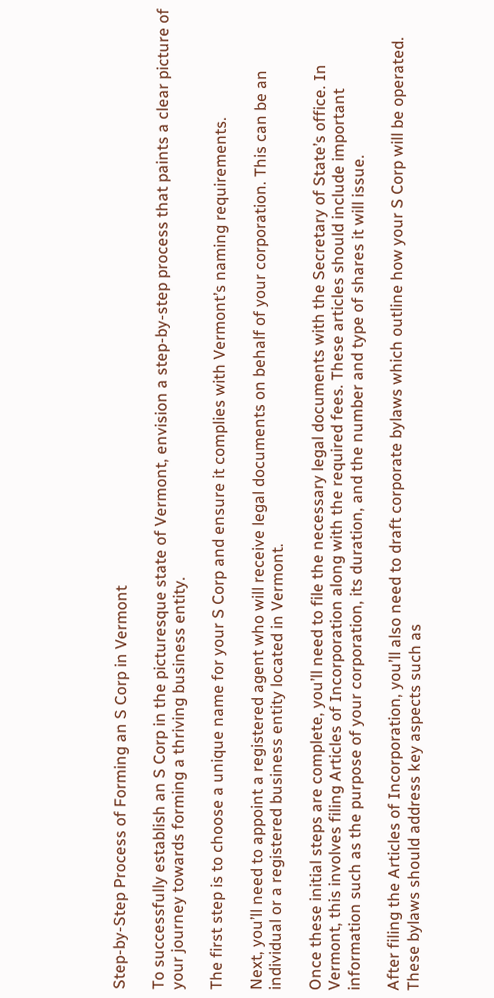Step-by-Step Process of Forming an S Corp in Vermont

To successfully establish an S Corp in the picturesque state of Vermont, envision a step-by-step process that paints a clear picture of your journey towards forming a thriving business entity.

The first step is to choose a unique name for your S Corp and ensure it complies with Vermont’s naming requirements.

Next, you’ll need to appoint a registered agent who will receive legal documents on behalf of your corporation. This can be an individual or a registered business entity located in Vermont.

Once these initial steps are complete, you’ll need to file the necessary legal documents with the Secretary of State’s office. In Vermont, this involves filing Articles of Incorporation along with the required fees. These articles should include important information such as the purpose of your corporation, its duration, and the number and type of shares it will issue.

After filing the Articles of Incorporation, you’ll also need to draft corporate bylaws which outline how your S Corp will be operated. These bylaws should address key aspects such as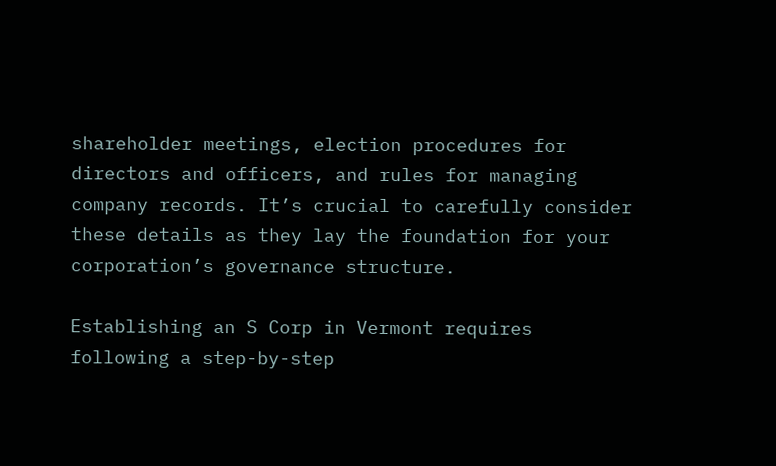shareholder meetings, election procedures for directors and officers, and rules for managing company records. It’s crucial to carefully consider these details as they lay the foundation for your corporation’s governance structure.

Establishing an S Corp in Vermont requires following a step-by-step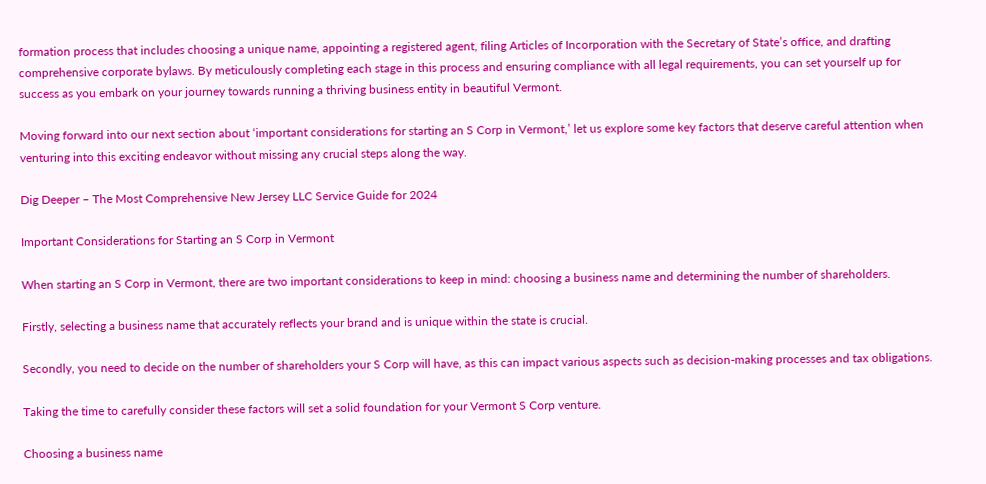formation process that includes choosing a unique name, appointing a registered agent, filing Articles of Incorporation with the Secretary of State’s office, and drafting comprehensive corporate bylaws. By meticulously completing each stage in this process and ensuring compliance with all legal requirements, you can set yourself up for success as you embark on your journey towards running a thriving business entity in beautiful Vermont.

Moving forward into our next section about ‘important considerations for starting an S Corp in Vermont,’ let us explore some key factors that deserve careful attention when venturing into this exciting endeavor without missing any crucial steps along the way.

Dig Deeper – The Most Comprehensive New Jersey LLC Service Guide for 2024

Important Considerations for Starting an S Corp in Vermont

When starting an S Corp in Vermont, there are two important considerations to keep in mind: choosing a business name and determining the number of shareholders.

Firstly, selecting a business name that accurately reflects your brand and is unique within the state is crucial.

Secondly, you need to decide on the number of shareholders your S Corp will have, as this can impact various aspects such as decision-making processes and tax obligations.

Taking the time to carefully consider these factors will set a solid foundation for your Vermont S Corp venture.

Choosing a business name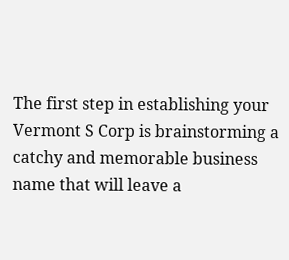The first step in establishing your Vermont S Corp is brainstorming a catchy and memorable business name that will leave a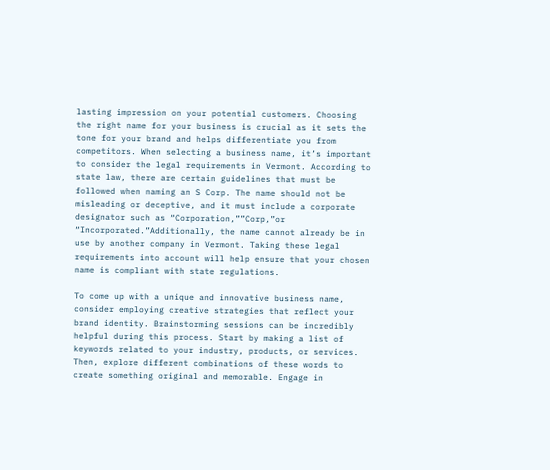lasting impression on your potential customers. Choosing the right name for your business is crucial as it sets the tone for your brand and helps differentiate you from competitors. When selecting a business name, it’s important to consider the legal requirements in Vermont. According to state law, there are certain guidelines that must be followed when naming an S Corp. The name should not be misleading or deceptive, and it must include a corporate designator such as “Corporation,””Corp,”or “Incorporated.”Additionally, the name cannot already be in use by another company in Vermont. Taking these legal requirements into account will help ensure that your chosen name is compliant with state regulations.

To come up with a unique and innovative business name, consider employing creative strategies that reflect your brand identity. Brainstorming sessions can be incredibly helpful during this process. Start by making a list of keywords related to your industry, products, or services. Then, explore different combinations of these words to create something original and memorable. Engage in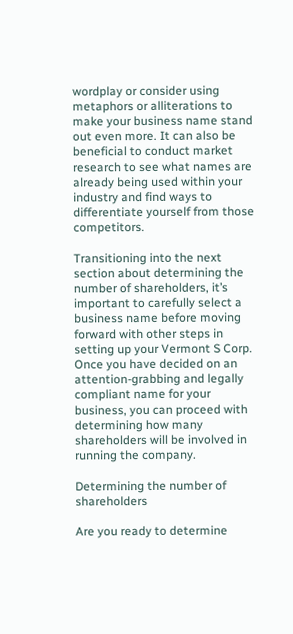wordplay or consider using metaphors or alliterations to make your business name stand out even more. It can also be beneficial to conduct market research to see what names are already being used within your industry and find ways to differentiate yourself from those competitors.

Transitioning into the next section about determining the number of shareholders, it’s important to carefully select a business name before moving forward with other steps in setting up your Vermont S Corp. Once you have decided on an attention-grabbing and legally compliant name for your business, you can proceed with determining how many shareholders will be involved in running the company.

Determining the number of shareholders

Are you ready to determine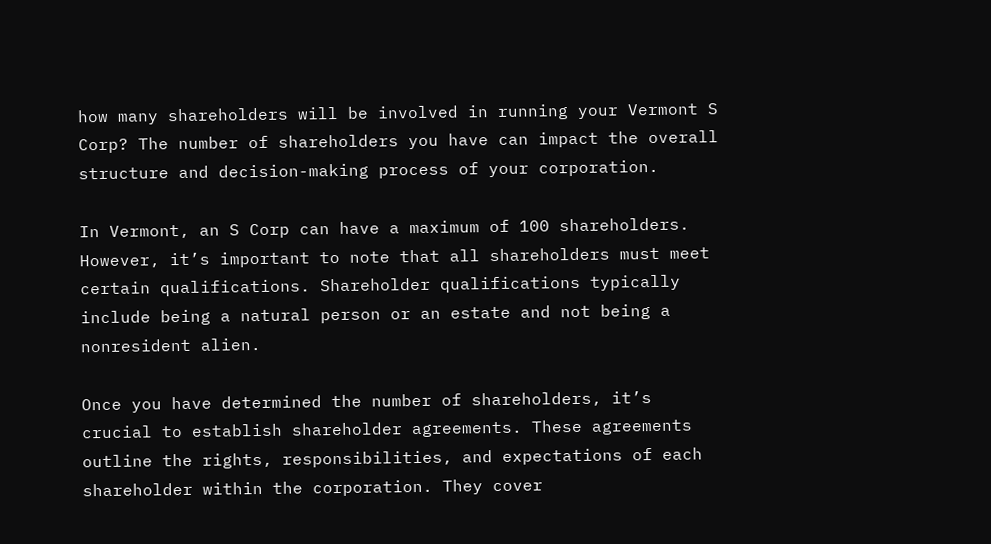how many shareholders will be involved in running your Vermont S Corp? The number of shareholders you have can impact the overall structure and decision-making process of your corporation.

In Vermont, an S Corp can have a maximum of 100 shareholders. However, it’s important to note that all shareholders must meet certain qualifications. Shareholder qualifications typically include being a natural person or an estate and not being a nonresident alien.

Once you have determined the number of shareholders, it’s crucial to establish shareholder agreements. These agreements outline the rights, responsibilities, and expectations of each shareholder within the corporation. They cover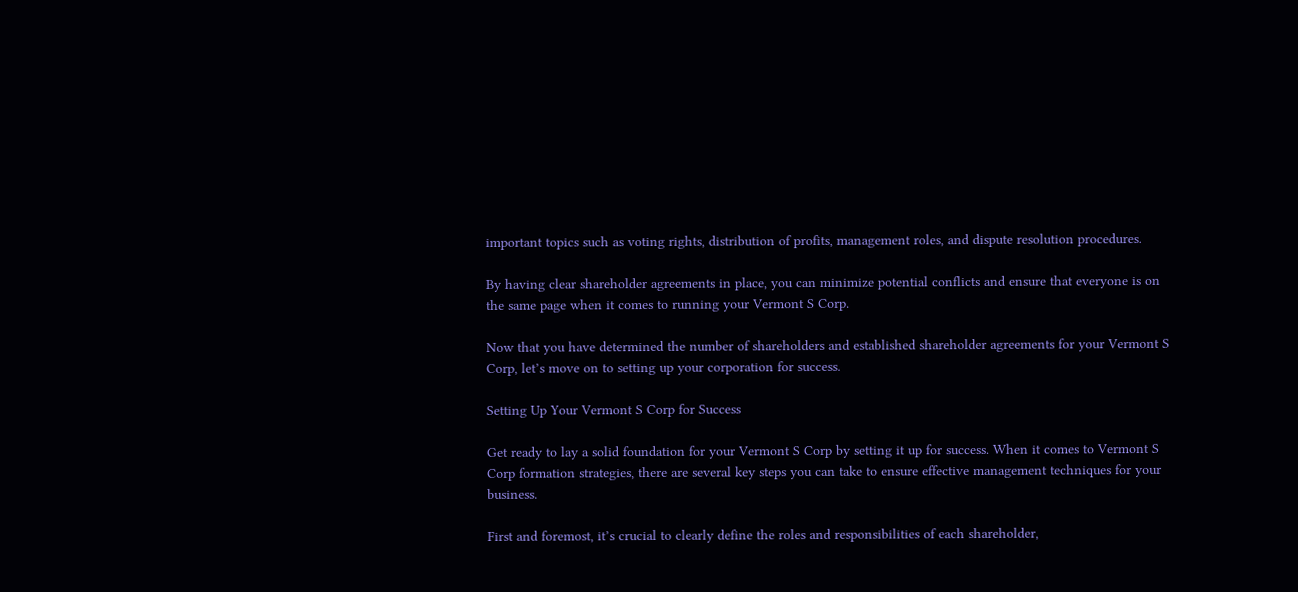important topics such as voting rights, distribution of profits, management roles, and dispute resolution procedures.

By having clear shareholder agreements in place, you can minimize potential conflicts and ensure that everyone is on the same page when it comes to running your Vermont S Corp.

Now that you have determined the number of shareholders and established shareholder agreements for your Vermont S Corp, let’s move on to setting up your corporation for success.

Setting Up Your Vermont S Corp for Success

Get ready to lay a solid foundation for your Vermont S Corp by setting it up for success. When it comes to Vermont S Corp formation strategies, there are several key steps you can take to ensure effective management techniques for your business.

First and foremost, it’s crucial to clearly define the roles and responsibilities of each shareholder,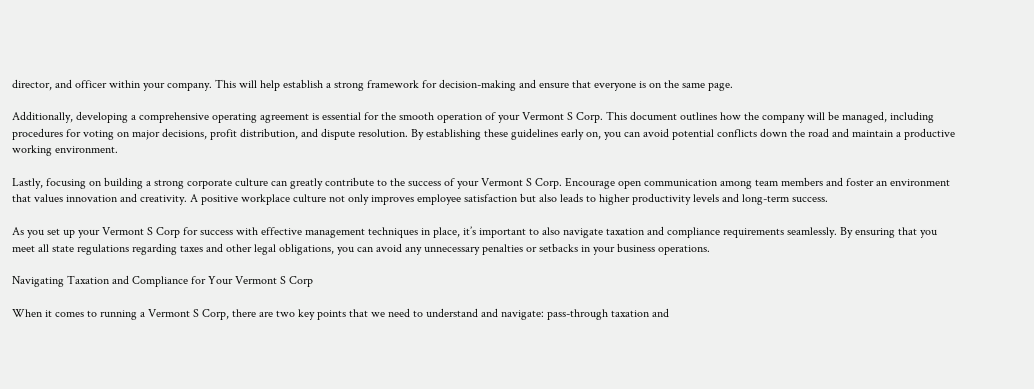director, and officer within your company. This will help establish a strong framework for decision-making and ensure that everyone is on the same page.

Additionally, developing a comprehensive operating agreement is essential for the smooth operation of your Vermont S Corp. This document outlines how the company will be managed, including procedures for voting on major decisions, profit distribution, and dispute resolution. By establishing these guidelines early on, you can avoid potential conflicts down the road and maintain a productive working environment.

Lastly, focusing on building a strong corporate culture can greatly contribute to the success of your Vermont S Corp. Encourage open communication among team members and foster an environment that values innovation and creativity. A positive workplace culture not only improves employee satisfaction but also leads to higher productivity levels and long-term success.

As you set up your Vermont S Corp for success with effective management techniques in place, it’s important to also navigate taxation and compliance requirements seamlessly. By ensuring that you meet all state regulations regarding taxes and other legal obligations, you can avoid any unnecessary penalties or setbacks in your business operations.

Navigating Taxation and Compliance for Your Vermont S Corp

When it comes to running a Vermont S Corp, there are two key points that we need to understand and navigate: pass-through taxation and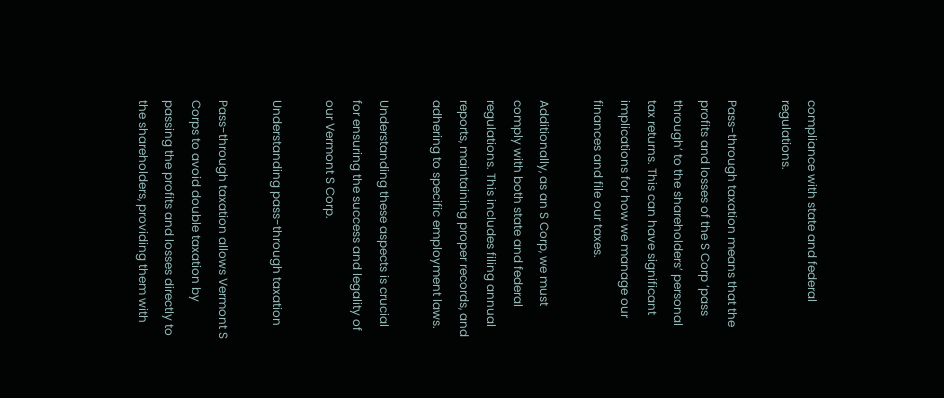compliance with state and federal regulations.

Pass-through taxation means that the profits and losses of the S Corp ‘pass through’ to the shareholders’ personal tax returns. This can have significant implications for how we manage our finances and file our taxes.

Additionally, as an S Corp, we must comply with both state and federal regulations. This includes filing annual reports, maintaining proper records, and adhering to specific employment laws.

Understanding these aspects is crucial for ensuring the success and legality of our Vermont S Corp.

Understanding pass-through taxation

Pass-through taxation allows Vermont S Corps to avoid double taxation by passing the profits and losses directly to the shareholders, providing them with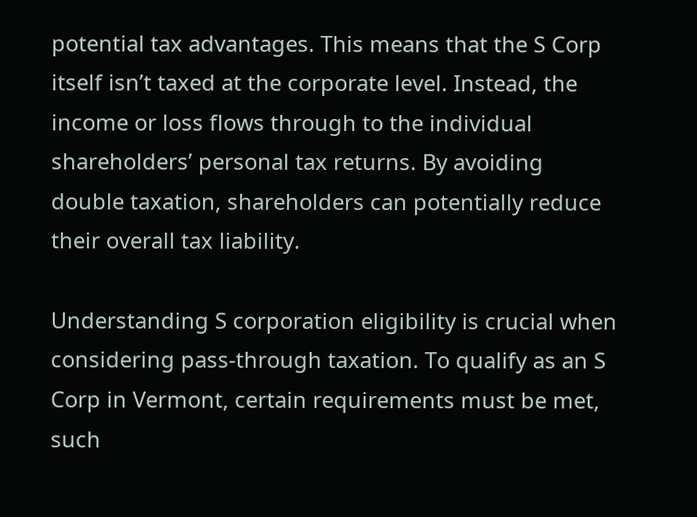potential tax advantages. This means that the S Corp itself isn’t taxed at the corporate level. Instead, the income or loss flows through to the individual shareholders’ personal tax returns. By avoiding double taxation, shareholders can potentially reduce their overall tax liability.

Understanding S corporation eligibility is crucial when considering pass-through taxation. To qualify as an S Corp in Vermont, certain requirements must be met, such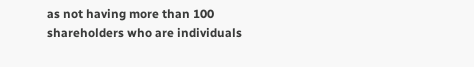as not having more than 100 shareholders who are individuals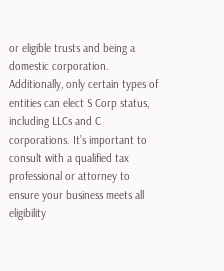or eligible trusts and being a domestic corporation. Additionally, only certain types of entities can elect S Corp status, including LLCs and C corporations. It’s important to consult with a qualified tax professional or attorney to ensure your business meets all eligibility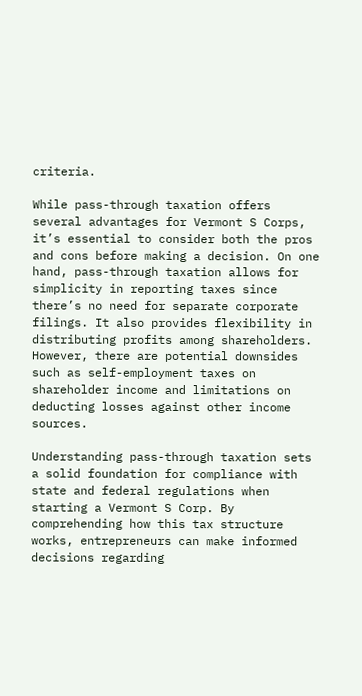criteria.

While pass-through taxation offers several advantages for Vermont S Corps, it’s essential to consider both the pros and cons before making a decision. On one hand, pass-through taxation allows for simplicity in reporting taxes since there’s no need for separate corporate filings. It also provides flexibility in distributing profits among shareholders. However, there are potential downsides such as self-employment taxes on shareholder income and limitations on deducting losses against other income sources.

Understanding pass-through taxation sets a solid foundation for compliance with state and federal regulations when starting a Vermont S Corp. By comprehending how this tax structure works, entrepreneurs can make informed decisions regarding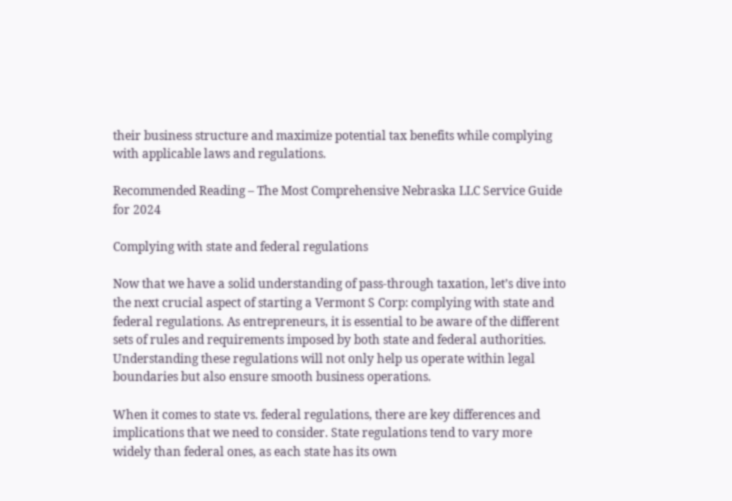their business structure and maximize potential tax benefits while complying with applicable laws and regulations.

Recommended Reading – The Most Comprehensive Nebraska LLC Service Guide for 2024

Complying with state and federal regulations

Now that we have a solid understanding of pass-through taxation, let’s dive into the next crucial aspect of starting a Vermont S Corp: complying with state and federal regulations. As entrepreneurs, it is essential to be aware of the different sets of rules and requirements imposed by both state and federal authorities. Understanding these regulations will not only help us operate within legal boundaries but also ensure smooth business operations.

When it comes to state vs. federal regulations, there are key differences and implications that we need to consider. State regulations tend to vary more widely than federal ones, as each state has its own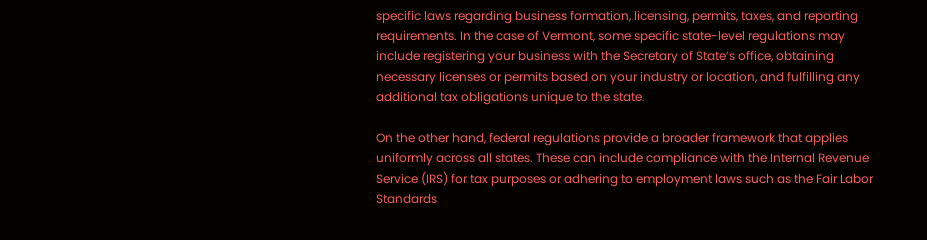specific laws regarding business formation, licensing, permits, taxes, and reporting requirements. In the case of Vermont, some specific state-level regulations may include registering your business with the Secretary of State’s office, obtaining necessary licenses or permits based on your industry or location, and fulfilling any additional tax obligations unique to the state.

On the other hand, federal regulations provide a broader framework that applies uniformly across all states. These can include compliance with the Internal Revenue Service (IRS) for tax purposes or adhering to employment laws such as the Fair Labor Standards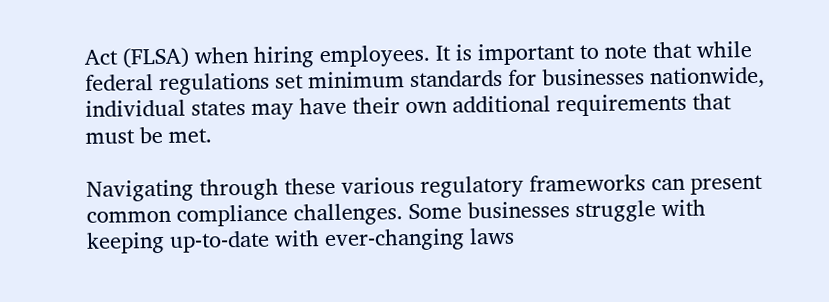Act (FLSA) when hiring employees. It is important to note that while federal regulations set minimum standards for businesses nationwide, individual states may have their own additional requirements that must be met.

Navigating through these various regulatory frameworks can present common compliance challenges. Some businesses struggle with keeping up-to-date with ever-changing laws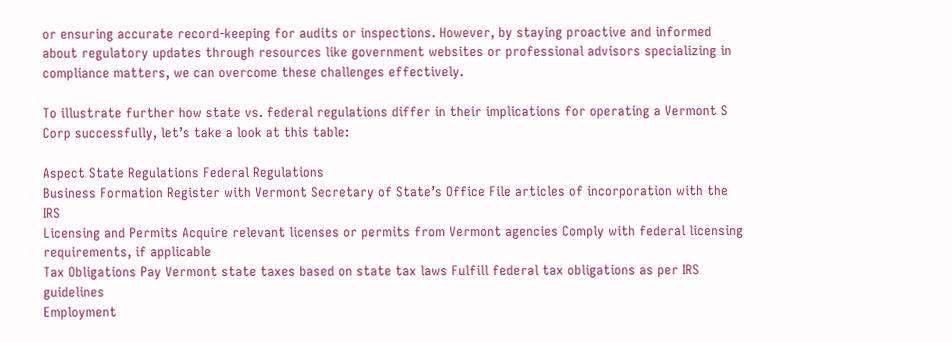or ensuring accurate record-keeping for audits or inspections. However, by staying proactive and informed about regulatory updates through resources like government websites or professional advisors specializing in compliance matters, we can overcome these challenges effectively.

To illustrate further how state vs. federal regulations differ in their implications for operating a Vermont S Corp successfully, let’s take a look at this table:

Aspect State Regulations Federal Regulations
Business Formation Register with Vermont Secretary of State’s Office File articles of incorporation with the IRS
Licensing and Permits Acquire relevant licenses or permits from Vermont agencies Comply with federal licensing requirements, if applicable
Tax Obligations Pay Vermont state taxes based on state tax laws Fulfill federal tax obligations as per IRS guidelines
Employment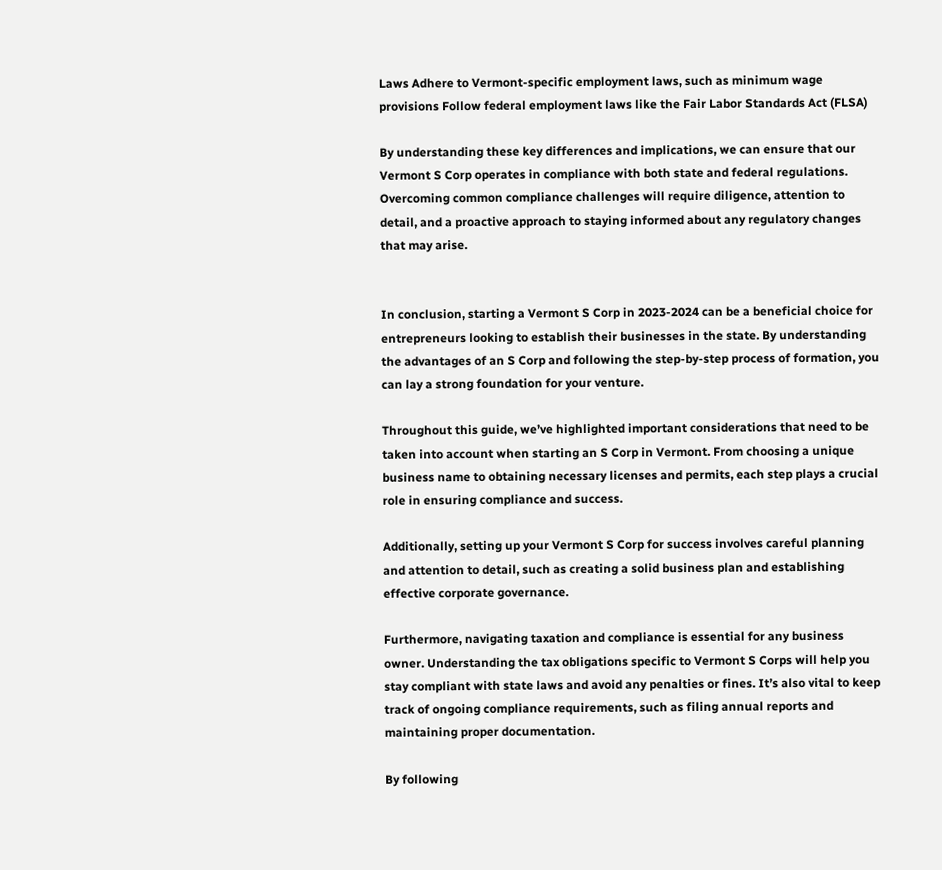Laws Adhere to Vermont-specific employment laws, such as minimum wage provisions Follow federal employment laws like the Fair Labor Standards Act (FLSA)

By understanding these key differences and implications, we can ensure that our Vermont S Corp operates in compliance with both state and federal regulations. Overcoming common compliance challenges will require diligence, attention to detail, and a proactive approach to staying informed about any regulatory changes that may arise.


In conclusion, starting a Vermont S Corp in 2023-2024 can be a beneficial choice for entrepreneurs looking to establish their businesses in the state. By understanding the advantages of an S Corp and following the step-by-step process of formation, you can lay a strong foundation for your venture.

Throughout this guide, we’ve highlighted important considerations that need to be taken into account when starting an S Corp in Vermont. From choosing a unique business name to obtaining necessary licenses and permits, each step plays a crucial role in ensuring compliance and success.

Additionally, setting up your Vermont S Corp for success involves careful planning and attention to detail, such as creating a solid business plan and establishing effective corporate governance.

Furthermore, navigating taxation and compliance is essential for any business owner. Understanding the tax obligations specific to Vermont S Corps will help you stay compliant with state laws and avoid any penalties or fines. It’s also vital to keep track of ongoing compliance requirements, such as filing annual reports and maintaining proper documentation.

By following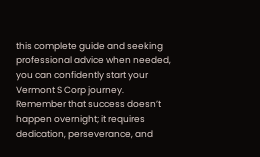this complete guide and seeking professional advice when needed, you can confidently start your Vermont S Corp journey. Remember that success doesn’t happen overnight; it requires dedication, perseverance, and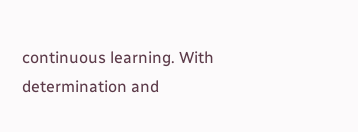continuous learning. With determination and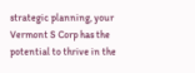strategic planning, your Vermont S Corp has the potential to thrive in the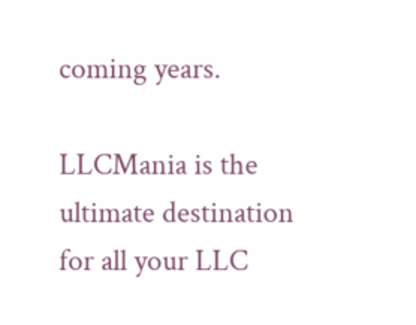coming years.

LLCMania is the ultimate destination for all your LLC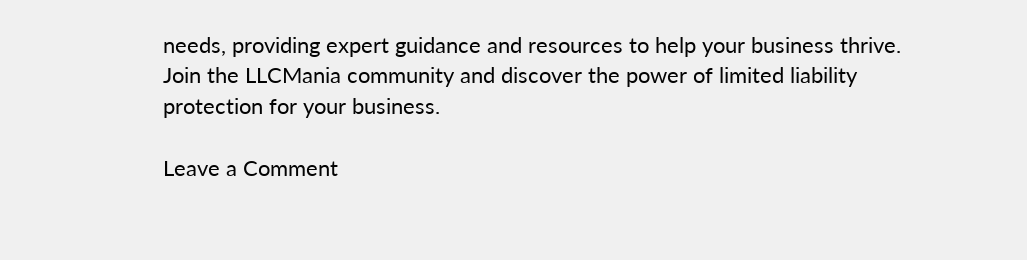needs, providing expert guidance and resources to help your business thrive. Join the LLCMania community and discover the power of limited liability protection for your business.

Leave a Comment